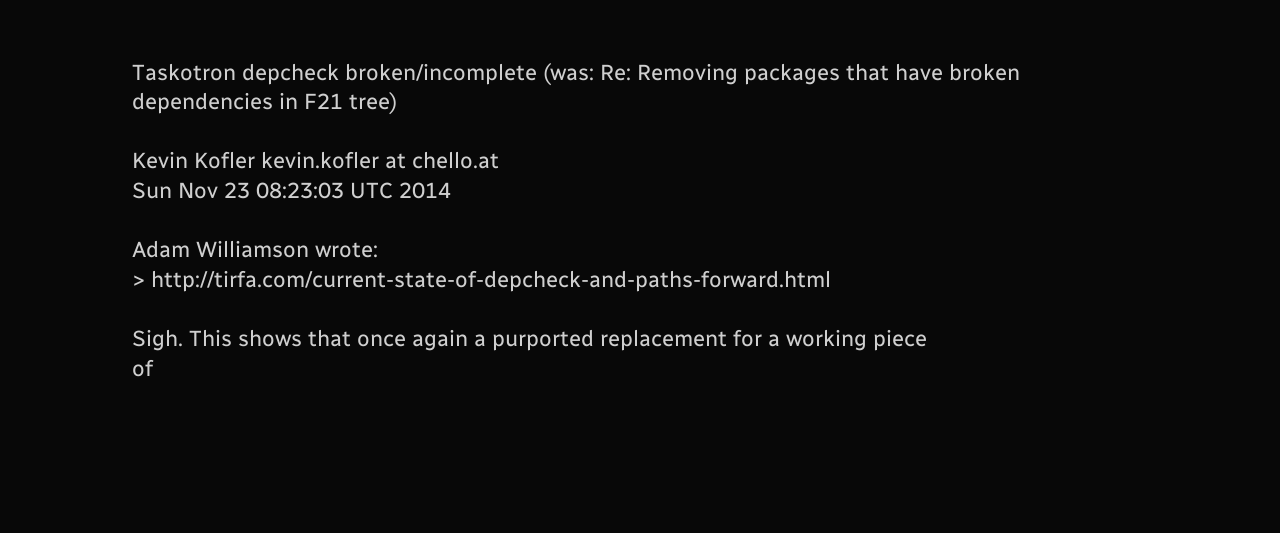Taskotron depcheck broken/incomplete (was: Re: Removing packages that have broken dependencies in F21 tree)

Kevin Kofler kevin.kofler at chello.at
Sun Nov 23 08:23:03 UTC 2014

Adam Williamson wrote:
> http://tirfa.com/current-state-of-depcheck-and-paths-forward.html

Sigh. This shows that once again a purported replacement for a working piece
of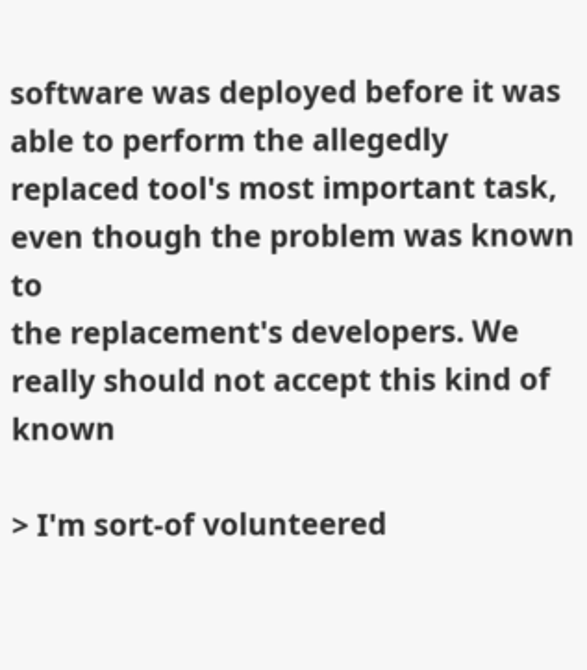software was deployed before it was able to perform the allegedly
replaced tool's most important task, even though the problem was known to
the replacement's developers. We really should not accept this kind of known

> I'm sort-of volunteered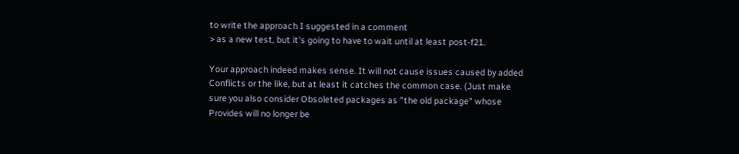to write the approach I suggested in a comment
> as a new test, but it's going to have to wait until at least post-f21.

Your approach indeed makes sense. It will not cause issues caused by added
Conflicts or the like, but at least it catches the common case. (Just make
sure you also consider Obsoleted packages as "the old package" whose
Provides will no longer be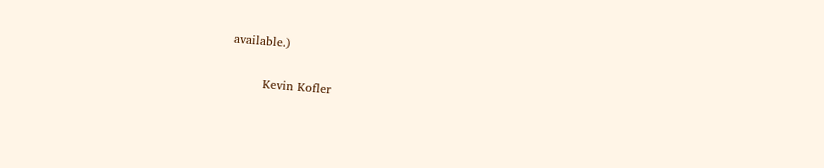available.)

        Kevin Kofler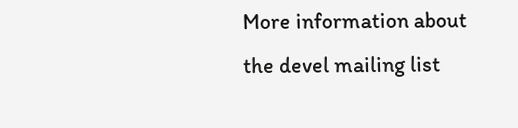More information about the devel mailing list